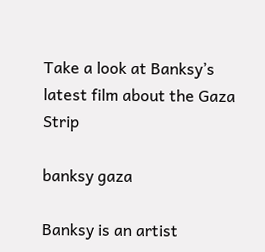Take a look at Banksy’s latest film about the Gaza Strip

banksy gaza

Banksy is an artist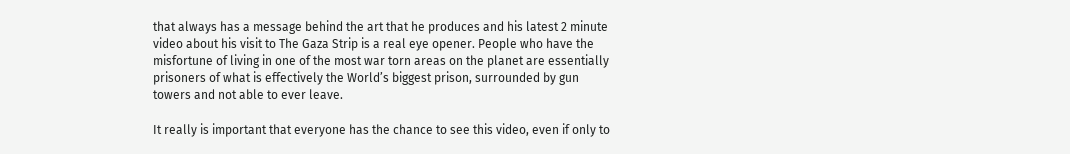that always has a message behind the art that he produces and his latest 2 minute video about his visit to The Gaza Strip is a real eye opener. People who have the misfortune of living in one of the most war torn areas on the planet are essentially prisoners of what is effectively the World’s biggest prison, surrounded by gun towers and not able to ever leave.

It really is important that everyone has the chance to see this video, even if only to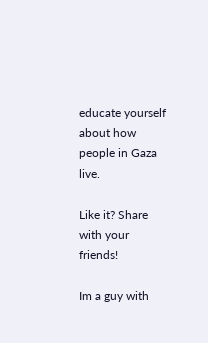educate yourself about how people in Gaza live.

Like it? Share with your friends!

Im a guy with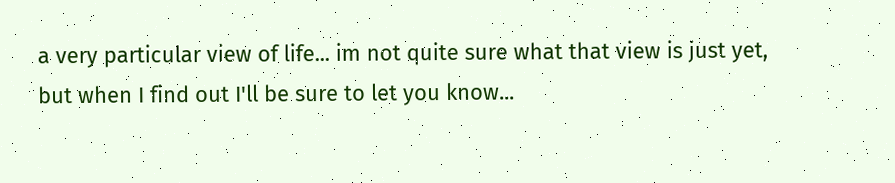a very particular view of life... im not quite sure what that view is just yet, but when I find out I'll be sure to let you know...